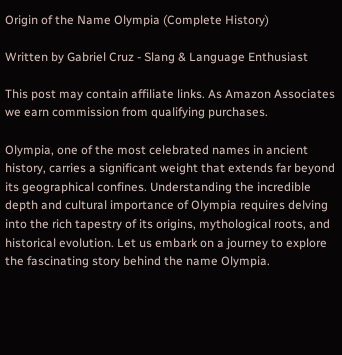Origin of the Name Olympia (Complete History)

Written by Gabriel Cruz - Slang & Language Enthusiast

This post may contain affiliate links. As Amazon Associates we earn commission from qualifying purchases.

Olympia, one of the most celebrated names in ancient history, carries a significant weight that extends far beyond its geographical confines. Understanding the incredible depth and cultural importance of Olympia requires delving into the rich tapestry of its origins, mythological roots, and historical evolution. Let us embark on a journey to explore the fascinating story behind the name Olympia.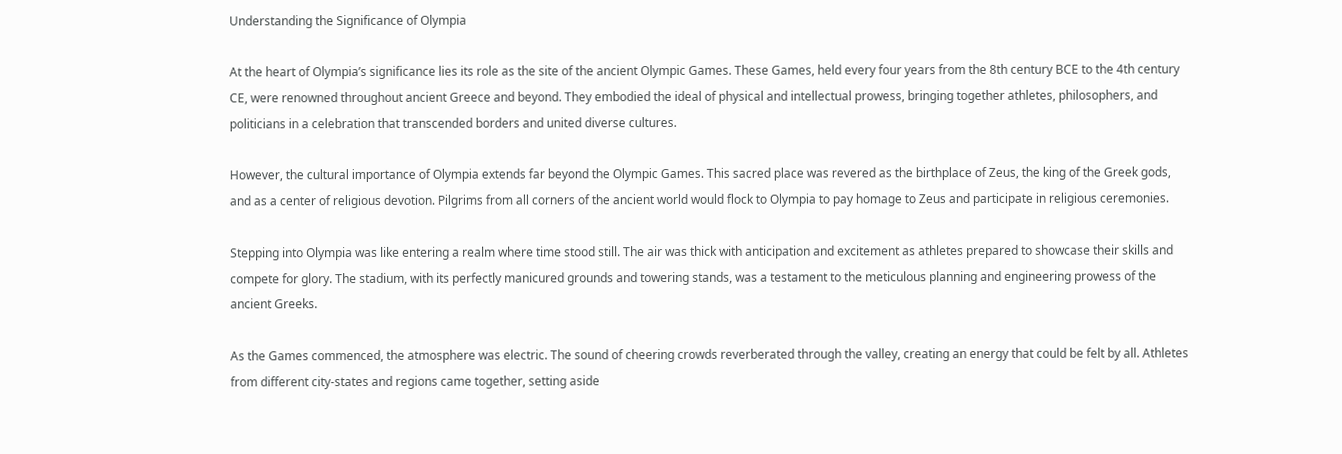Understanding the Significance of Olympia

At the heart of Olympia’s significance lies its role as the site of the ancient Olympic Games. These Games, held every four years from the 8th century BCE to the 4th century CE, were renowned throughout ancient Greece and beyond. They embodied the ideal of physical and intellectual prowess, bringing together athletes, philosophers, and politicians in a celebration that transcended borders and united diverse cultures.

However, the cultural importance of Olympia extends far beyond the Olympic Games. This sacred place was revered as the birthplace of Zeus, the king of the Greek gods, and as a center of religious devotion. Pilgrims from all corners of the ancient world would flock to Olympia to pay homage to Zeus and participate in religious ceremonies.

Stepping into Olympia was like entering a realm where time stood still. The air was thick with anticipation and excitement as athletes prepared to showcase their skills and compete for glory. The stadium, with its perfectly manicured grounds and towering stands, was a testament to the meticulous planning and engineering prowess of the ancient Greeks.

As the Games commenced, the atmosphere was electric. The sound of cheering crowds reverberated through the valley, creating an energy that could be felt by all. Athletes from different city-states and regions came together, setting aside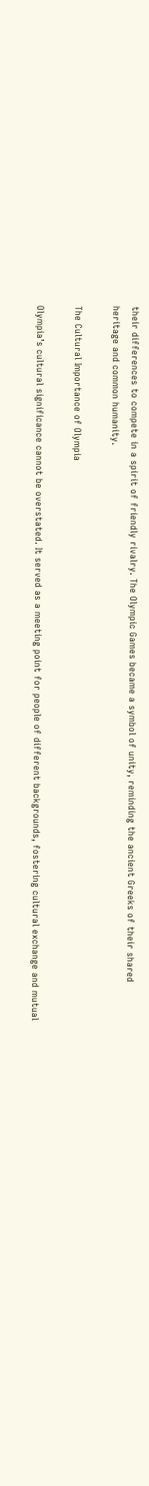their differences to compete in a spirit of friendly rivalry. The Olympic Games became a symbol of unity, reminding the ancient Greeks of their shared heritage and common humanity.

The Cultural Importance of Olympia

Olympia’s cultural significance cannot be overstated. It served as a meeting point for people of different backgrounds, fostering cultural exchange and mutual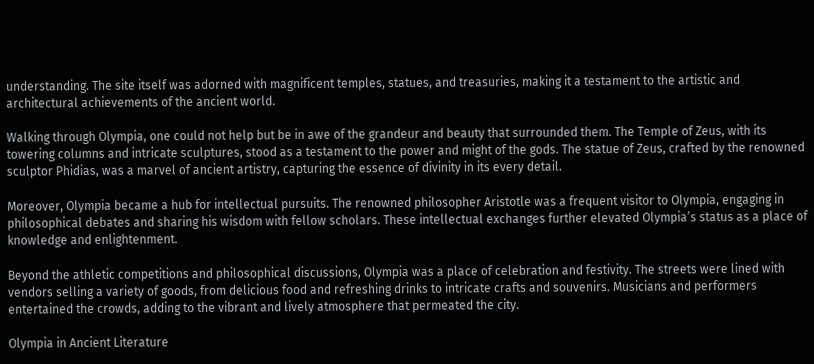understanding. The site itself was adorned with magnificent temples, statues, and treasuries, making it a testament to the artistic and architectural achievements of the ancient world.

Walking through Olympia, one could not help but be in awe of the grandeur and beauty that surrounded them. The Temple of Zeus, with its towering columns and intricate sculptures, stood as a testament to the power and might of the gods. The statue of Zeus, crafted by the renowned sculptor Phidias, was a marvel of ancient artistry, capturing the essence of divinity in its every detail.

Moreover, Olympia became a hub for intellectual pursuits. The renowned philosopher Aristotle was a frequent visitor to Olympia, engaging in philosophical debates and sharing his wisdom with fellow scholars. These intellectual exchanges further elevated Olympia’s status as a place of knowledge and enlightenment.

Beyond the athletic competitions and philosophical discussions, Olympia was a place of celebration and festivity. The streets were lined with vendors selling a variety of goods, from delicious food and refreshing drinks to intricate crafts and souvenirs. Musicians and performers entertained the crowds, adding to the vibrant and lively atmosphere that permeated the city.

Olympia in Ancient Literature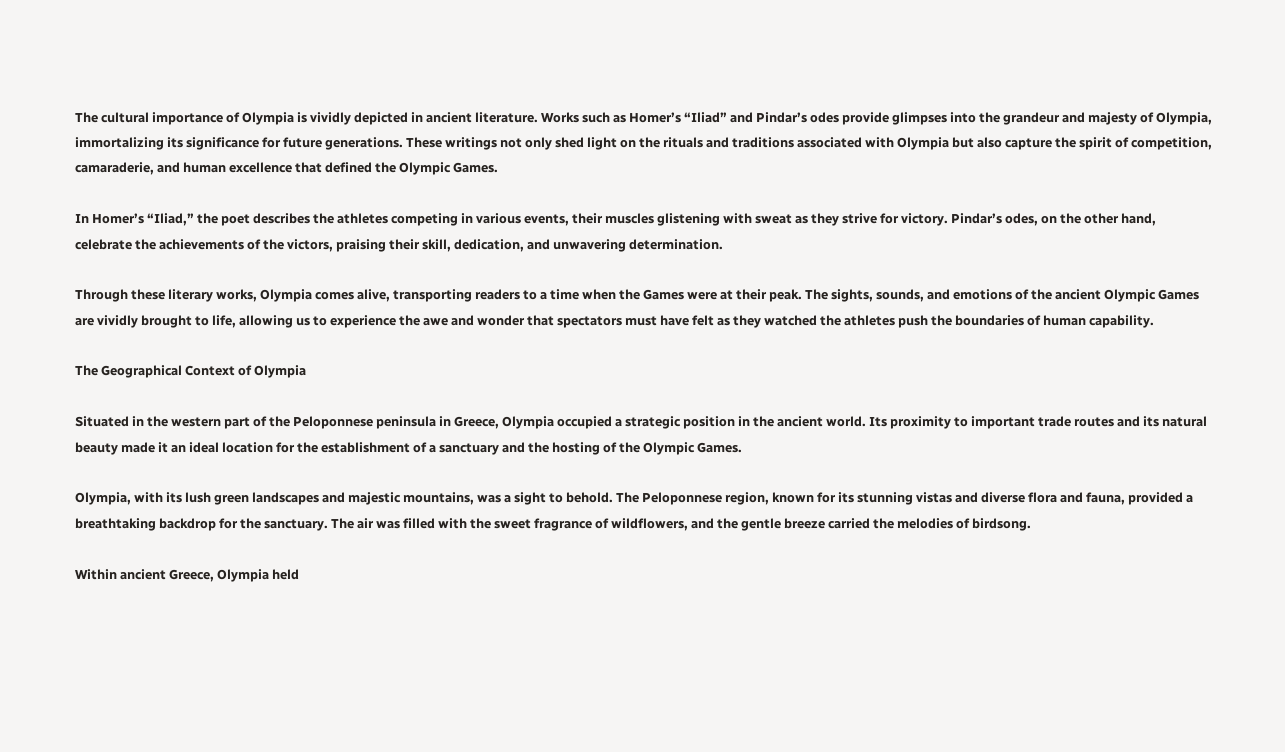The cultural importance of Olympia is vividly depicted in ancient literature. Works such as Homer’s “Iliad” and Pindar’s odes provide glimpses into the grandeur and majesty of Olympia, immortalizing its significance for future generations. These writings not only shed light on the rituals and traditions associated with Olympia but also capture the spirit of competition, camaraderie, and human excellence that defined the Olympic Games.

In Homer’s “Iliad,” the poet describes the athletes competing in various events, their muscles glistening with sweat as they strive for victory. Pindar’s odes, on the other hand, celebrate the achievements of the victors, praising their skill, dedication, and unwavering determination.

Through these literary works, Olympia comes alive, transporting readers to a time when the Games were at their peak. The sights, sounds, and emotions of the ancient Olympic Games are vividly brought to life, allowing us to experience the awe and wonder that spectators must have felt as they watched the athletes push the boundaries of human capability.

The Geographical Context of Olympia

Situated in the western part of the Peloponnese peninsula in Greece, Olympia occupied a strategic position in the ancient world. Its proximity to important trade routes and its natural beauty made it an ideal location for the establishment of a sanctuary and the hosting of the Olympic Games.

Olympia, with its lush green landscapes and majestic mountains, was a sight to behold. The Peloponnese region, known for its stunning vistas and diverse flora and fauna, provided a breathtaking backdrop for the sanctuary. The air was filled with the sweet fragrance of wildflowers, and the gentle breeze carried the melodies of birdsong.

Within ancient Greece, Olympia held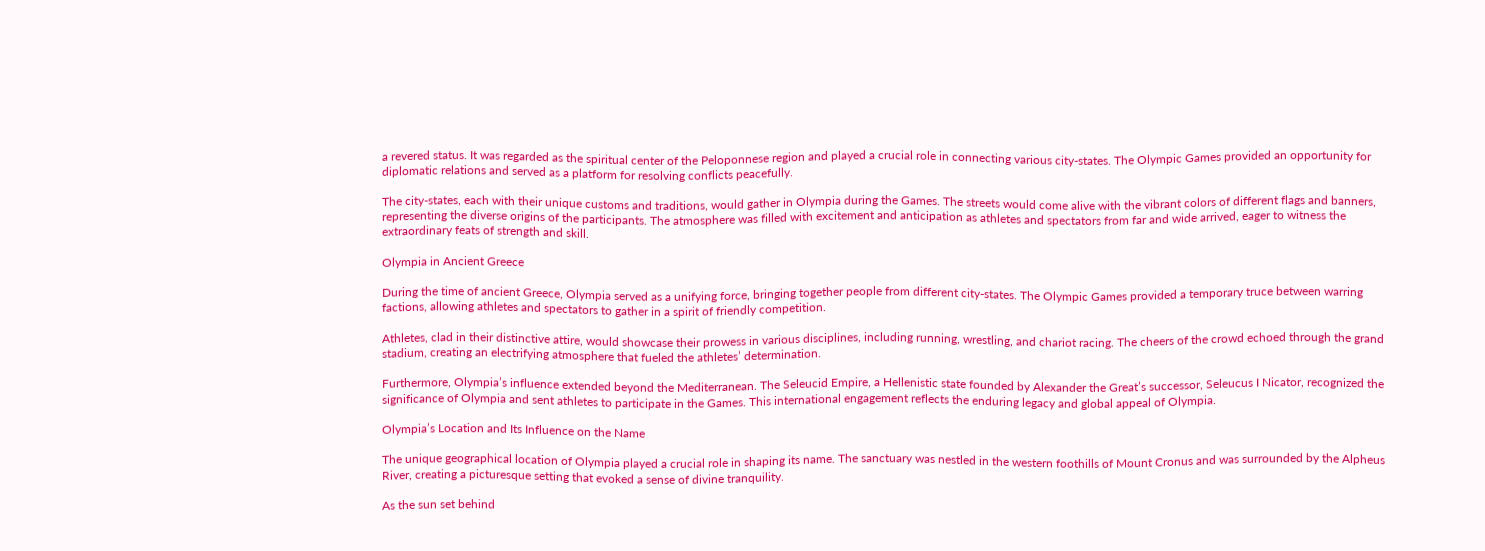a revered status. It was regarded as the spiritual center of the Peloponnese region and played a crucial role in connecting various city-states. The Olympic Games provided an opportunity for diplomatic relations and served as a platform for resolving conflicts peacefully.

The city-states, each with their unique customs and traditions, would gather in Olympia during the Games. The streets would come alive with the vibrant colors of different flags and banners, representing the diverse origins of the participants. The atmosphere was filled with excitement and anticipation as athletes and spectators from far and wide arrived, eager to witness the extraordinary feats of strength and skill.

Olympia in Ancient Greece

During the time of ancient Greece, Olympia served as a unifying force, bringing together people from different city-states. The Olympic Games provided a temporary truce between warring factions, allowing athletes and spectators to gather in a spirit of friendly competition.

Athletes, clad in their distinctive attire, would showcase their prowess in various disciplines, including running, wrestling, and chariot racing. The cheers of the crowd echoed through the grand stadium, creating an electrifying atmosphere that fueled the athletes’ determination.

Furthermore, Olympia’s influence extended beyond the Mediterranean. The Seleucid Empire, a Hellenistic state founded by Alexander the Great’s successor, Seleucus I Nicator, recognized the significance of Olympia and sent athletes to participate in the Games. This international engagement reflects the enduring legacy and global appeal of Olympia.

Olympia’s Location and Its Influence on the Name

The unique geographical location of Olympia played a crucial role in shaping its name. The sanctuary was nestled in the western foothills of Mount Cronus and was surrounded by the Alpheus River, creating a picturesque setting that evoked a sense of divine tranquility.

As the sun set behind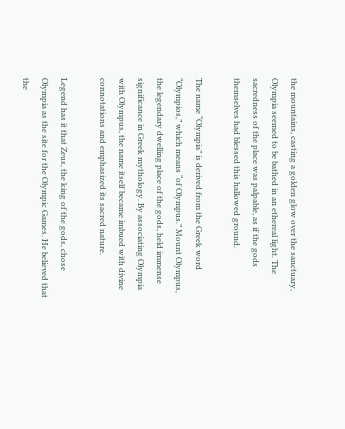the mountains, casting a golden glow over the sanctuary, Olympia seemed to be bathed in an ethereal light. The sacredness of the place was palpable, as if the gods themselves had blessed this hallowed ground.

The name “Olympia” is derived from the Greek word “Olympios,” which means “of Olympus.” Mount Olympus, the legendary dwelling place of the gods, held immense significance in Greek mythology. By associating Olympia with Olympus, the name itself became imbued with divine connotations and emphasized its sacred nature.

Legend has it that Zeus, the king of the gods, chose Olympia as the site for the Olympic Games. He believed that the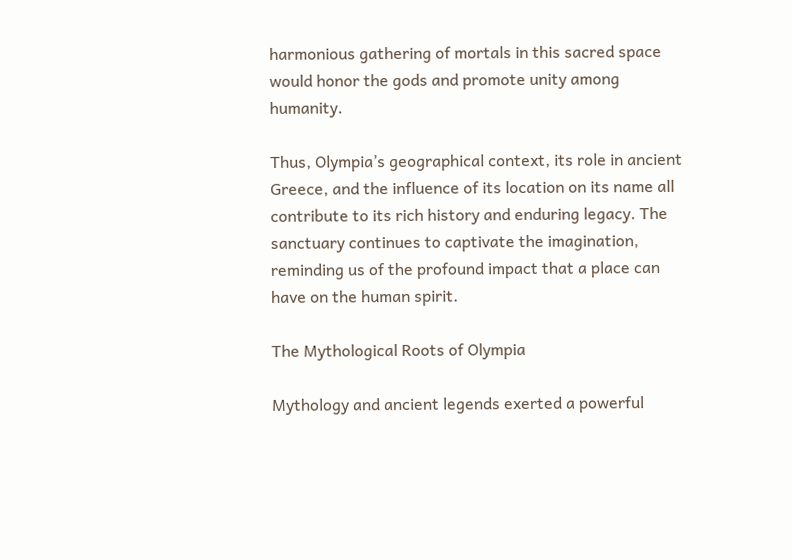harmonious gathering of mortals in this sacred space would honor the gods and promote unity among humanity.

Thus, Olympia’s geographical context, its role in ancient Greece, and the influence of its location on its name all contribute to its rich history and enduring legacy. The sanctuary continues to captivate the imagination, reminding us of the profound impact that a place can have on the human spirit.

The Mythological Roots of Olympia

Mythology and ancient legends exerted a powerful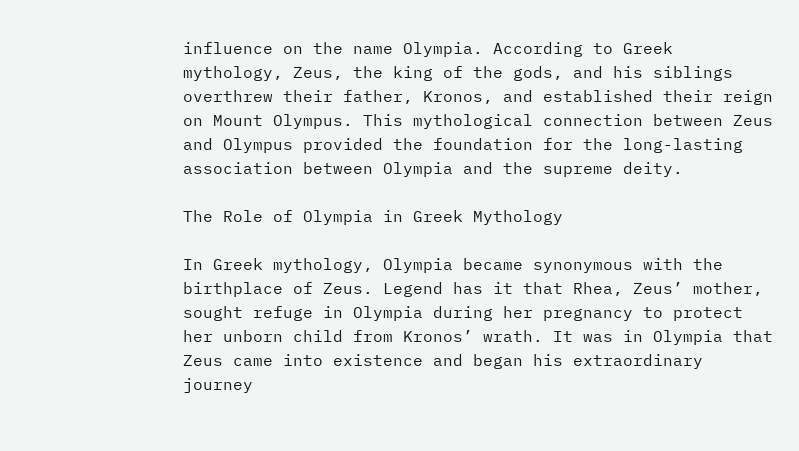influence on the name Olympia. According to Greek mythology, Zeus, the king of the gods, and his siblings overthrew their father, Kronos, and established their reign on Mount Olympus. This mythological connection between Zeus and Olympus provided the foundation for the long-lasting association between Olympia and the supreme deity.

The Role of Olympia in Greek Mythology

In Greek mythology, Olympia became synonymous with the birthplace of Zeus. Legend has it that Rhea, Zeus’ mother, sought refuge in Olympia during her pregnancy to protect her unborn child from Kronos’ wrath. It was in Olympia that Zeus came into existence and began his extraordinary journey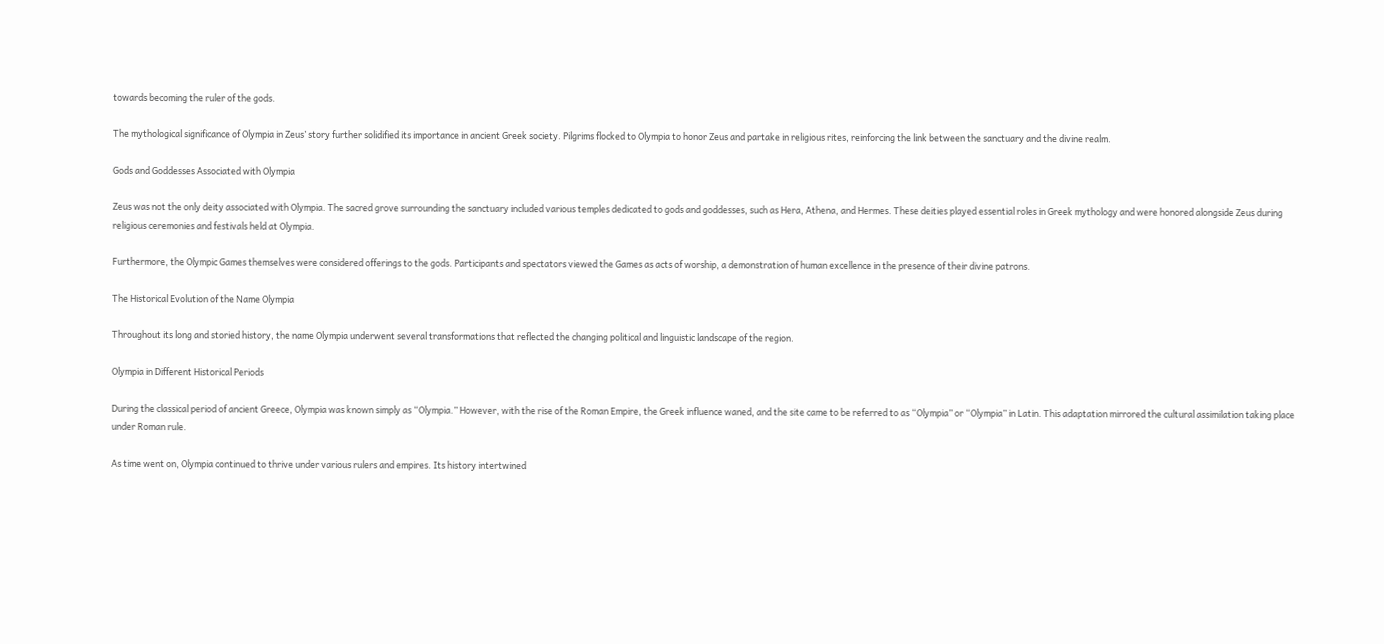towards becoming the ruler of the gods.

The mythological significance of Olympia in Zeus’ story further solidified its importance in ancient Greek society. Pilgrims flocked to Olympia to honor Zeus and partake in religious rites, reinforcing the link between the sanctuary and the divine realm.

Gods and Goddesses Associated with Olympia

Zeus was not the only deity associated with Olympia. The sacred grove surrounding the sanctuary included various temples dedicated to gods and goddesses, such as Hera, Athena, and Hermes. These deities played essential roles in Greek mythology and were honored alongside Zeus during religious ceremonies and festivals held at Olympia.

Furthermore, the Olympic Games themselves were considered offerings to the gods. Participants and spectators viewed the Games as acts of worship, a demonstration of human excellence in the presence of their divine patrons.

The Historical Evolution of the Name Olympia

Throughout its long and storied history, the name Olympia underwent several transformations that reflected the changing political and linguistic landscape of the region.

Olympia in Different Historical Periods

During the classical period of ancient Greece, Olympia was known simply as “Olympia.” However, with the rise of the Roman Empire, the Greek influence waned, and the site came to be referred to as “Olympia” or “Olympia” in Latin. This adaptation mirrored the cultural assimilation taking place under Roman rule.

As time went on, Olympia continued to thrive under various rulers and empires. Its history intertwined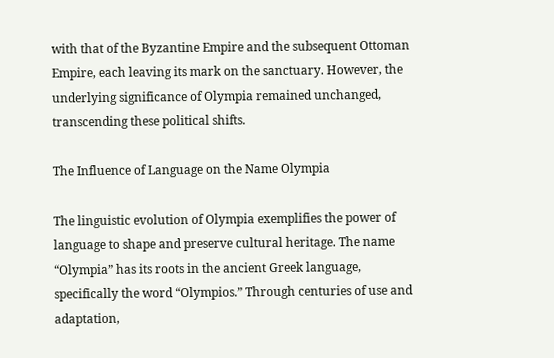with that of the Byzantine Empire and the subsequent Ottoman Empire, each leaving its mark on the sanctuary. However, the underlying significance of Olympia remained unchanged, transcending these political shifts.

The Influence of Language on the Name Olympia

The linguistic evolution of Olympia exemplifies the power of language to shape and preserve cultural heritage. The name “Olympia” has its roots in the ancient Greek language, specifically the word “Olympios.” Through centuries of use and adaptation,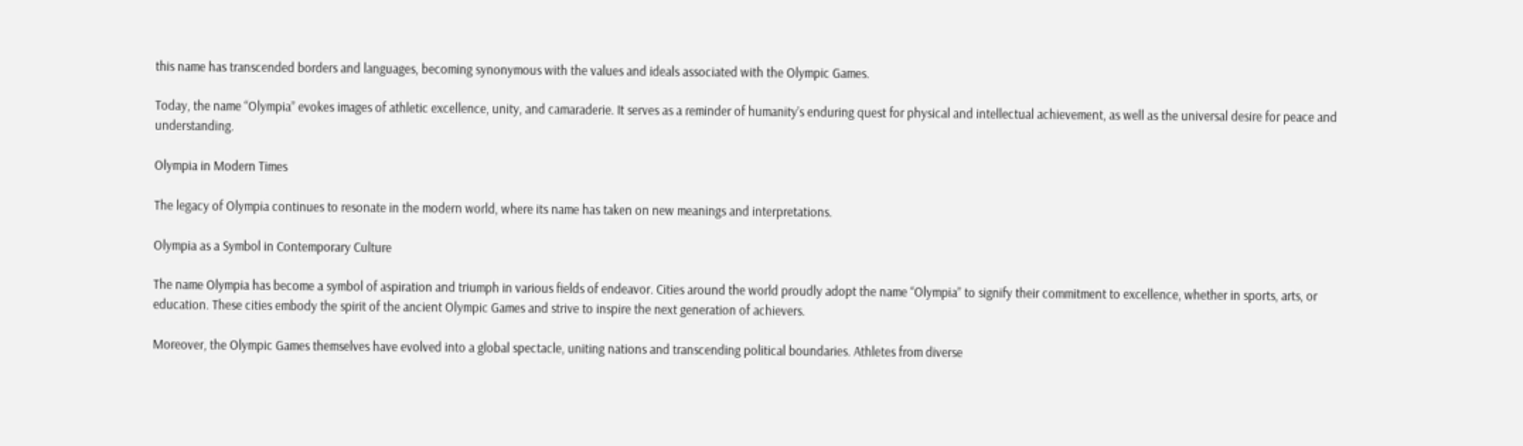this name has transcended borders and languages, becoming synonymous with the values and ideals associated with the Olympic Games.

Today, the name “Olympia” evokes images of athletic excellence, unity, and camaraderie. It serves as a reminder of humanity’s enduring quest for physical and intellectual achievement, as well as the universal desire for peace and understanding.

Olympia in Modern Times

The legacy of Olympia continues to resonate in the modern world, where its name has taken on new meanings and interpretations.

Olympia as a Symbol in Contemporary Culture

The name Olympia has become a symbol of aspiration and triumph in various fields of endeavor. Cities around the world proudly adopt the name “Olympia” to signify their commitment to excellence, whether in sports, arts, or education. These cities embody the spirit of the ancient Olympic Games and strive to inspire the next generation of achievers.

Moreover, the Olympic Games themselves have evolved into a global spectacle, uniting nations and transcending political boundaries. Athletes from diverse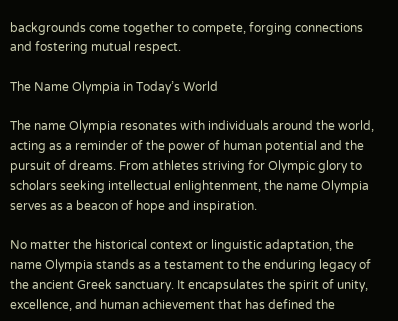backgrounds come together to compete, forging connections and fostering mutual respect.

The Name Olympia in Today’s World

The name Olympia resonates with individuals around the world, acting as a reminder of the power of human potential and the pursuit of dreams. From athletes striving for Olympic glory to scholars seeking intellectual enlightenment, the name Olympia serves as a beacon of hope and inspiration.

No matter the historical context or linguistic adaptation, the name Olympia stands as a testament to the enduring legacy of the ancient Greek sanctuary. It encapsulates the spirit of unity, excellence, and human achievement that has defined the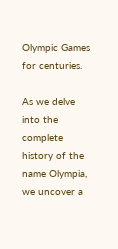Olympic Games for centuries.

As we delve into the complete history of the name Olympia, we uncover a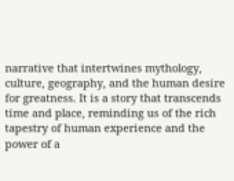narrative that intertwines mythology, culture, geography, and the human desire for greatness. It is a story that transcends time and place, reminding us of the rich tapestry of human experience and the power of a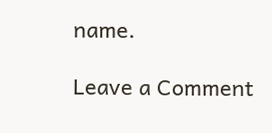name.

Leave a Comment